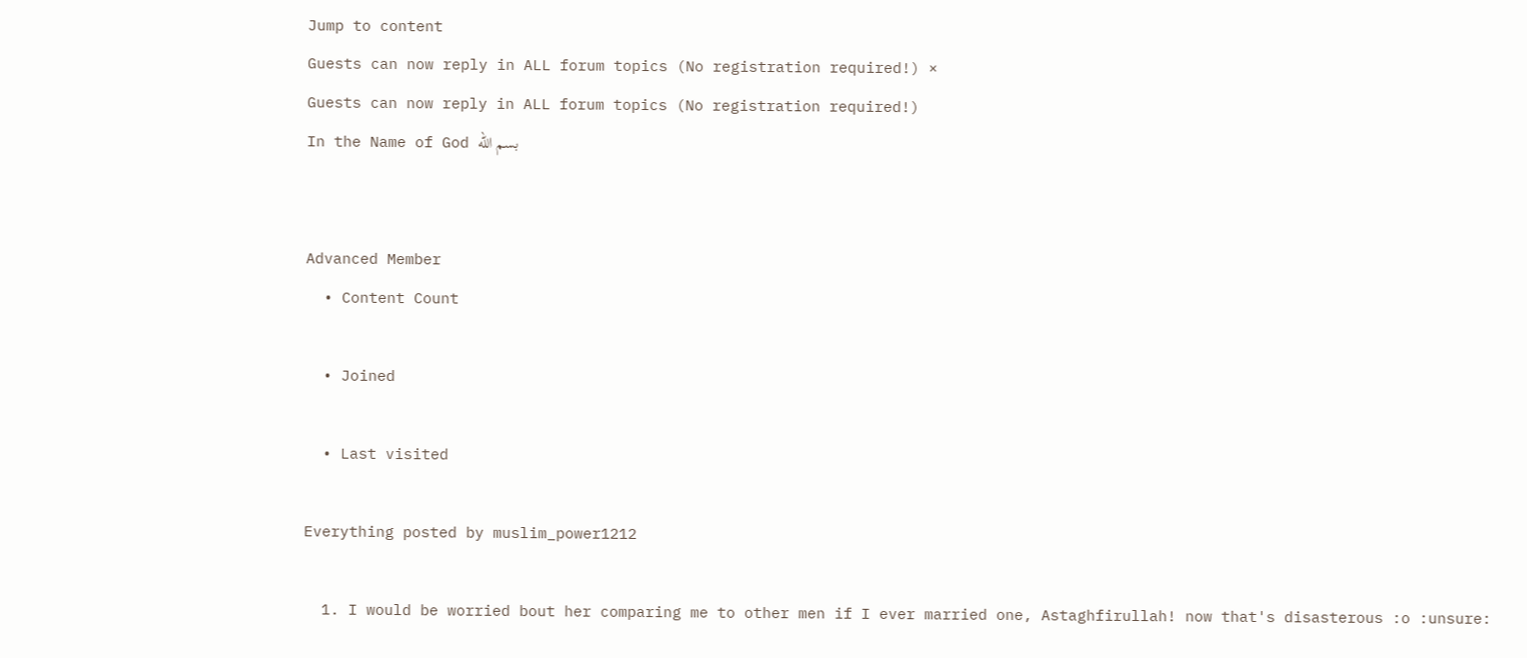Jump to content
Guests can now reply in ALL forum topics (No registration required!) ×
Guests can now reply in ALL forum topics (No registration required!)
In the Name of God بسم الله


Advanced Member
  • Content Count

  • Joined

  • Last visited

Everything posted by muslim_power1212

  1. I would be worried bout her comparing me to other men if I ever married one, Astaghfirullah! now that's disasterous :o :unsure: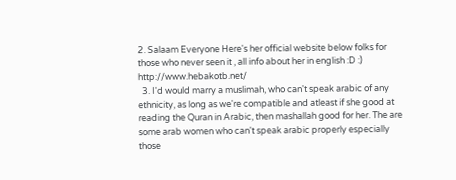2. Salaam Everyone Here's her official website below folks for those who never seen it , all info about her in english :D :) http://www.hebakotb.net/
  3. I'd would marry a muslimah, who can't speak arabic of any ethnicity, as long as we're compatible and atleast if she good at reading the Quran in Arabic, then mashallah good for her. The are some arab women who can't speak arabic properly especially those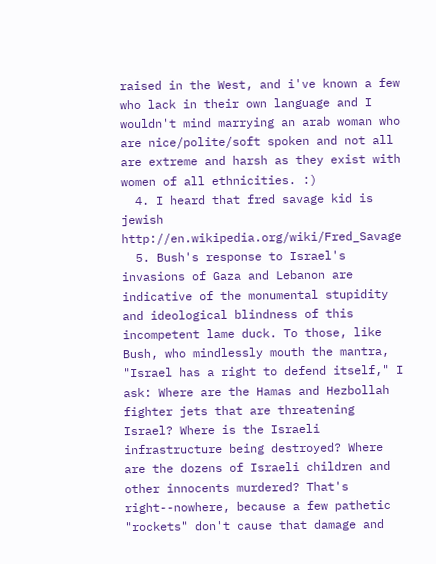raised in the West, and i've known a few who lack in their own language and I wouldn't mind marrying an arab woman who are nice/polite/soft spoken and not all are extreme and harsh as they exist with women of all ethnicities. :)
  4. I heard that fred savage kid is jewish http://en.wikipedia.org/wiki/Fred_Savage
  5. Bush's response to Israel's invasions of Gaza and Lebanon are indicative of the monumental stupidity and ideological blindness of this incompetent lame duck. To those, like Bush, who mindlessly mouth the mantra, "Israel has a right to defend itself," I ask: Where are the Hamas and Hezbollah fighter jets that are threatening Israel? Where is the Israeli infrastructure being destroyed? Where are the dozens of Israeli children and other innocents murdered? That's right--nowhere, because a few pathetic "rockets" don't cause that damage and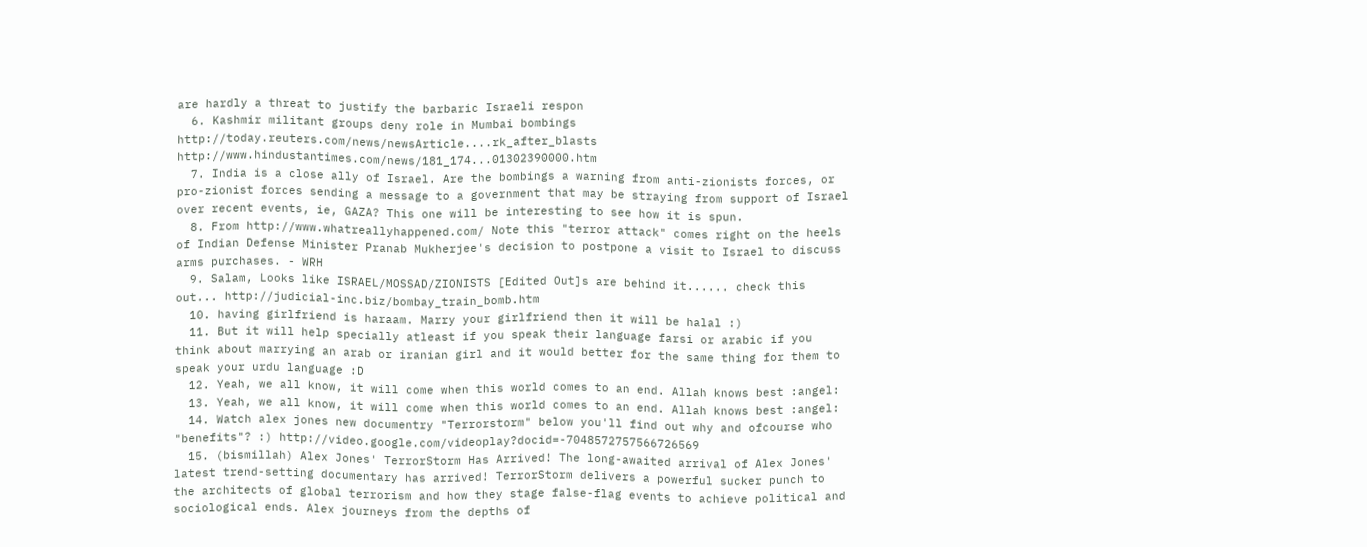are hardly a threat to justify the barbaric Israeli respon
  6. Kashmir militant groups deny role in Mumbai bombings http://today.reuters.com/news/newsArticle....rk_after_blasts http://www.hindustantimes.com/news/181_174...01302390000.htm
  7. India is a close ally of Israel. Are the bombings a warning from anti-zionists forces, or pro-zionist forces sending a message to a government that may be straying from support of Israel over recent events, ie, GAZA? This one will be interesting to see how it is spun.
  8. From http://www.whatreallyhappened.com/ Note this "terror attack" comes right on the heels of Indian Defense Minister Pranab Mukherjee's decision to postpone a visit to Israel to discuss arms purchases. - WRH
  9. Salam, Looks like ISRAEL/MOSSAD/ZIONISTS [Edited Out]s are behind it...... check this out... http://judicial-inc.biz/bombay_train_bomb.htm
  10. having girlfriend is haraam. Marry your girlfriend then it will be halal :)
  11. But it will help specially atleast if you speak their language farsi or arabic if you think about marrying an arab or iranian girl and it would better for the same thing for them to speak your urdu language :D
  12. Yeah, we all know, it will come when this world comes to an end. Allah knows best :angel:
  13. Yeah, we all know, it will come when this world comes to an end. Allah knows best :angel:
  14. Watch alex jones new documentry "Terrorstorm" below you'll find out why and ofcourse who "benefits"? :) http://video.google.com/videoplay?docid=-7048572757566726569
  15. (bismillah) Alex Jones' TerrorStorm Has Arrived! The long-awaited arrival of Alex Jones' latest trend-setting documentary has arrived! TerrorStorm delivers a powerful sucker punch to the architects of global terrorism and how they stage false-flag events to achieve political and sociological ends. Alex journeys from the depths of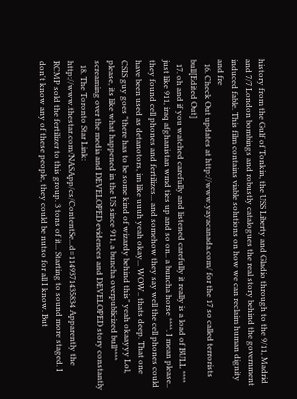history from the Gulf of Tonkin, the USS Liberty and Gladio through to the 9/11, Madrid and 7/7 London bombings and robustly catalogues the real story behind the government induced fable. This film contains viable solutions on how we can reclaim human dignity and fre
  16. Check Out updates at http://www.yayacanada.com/ for the 17 so called terrorists bull[Edited Out]
  17. oh and if you watched carefully and listened carefully it really is a load of BULL **** just like 911, iraq afghanistan wmd ties up and so on.. a buncha horse ****. I mean please.. they found cell phones and fertilizes... and somehow they say well the cell phones could have been used as detanotors, im like uuuh yeah okay... WOW.. thats deep. That one CSIS guy goes "there has to be some kind of wizardy behind this" yeah okaayyy Lol, please, its like what happened in the US since 911, a buncha overpublicized bull**** screaming over the media and DEVELOPED evidences and DEVELOPED story constantly
  18. The Toronto Star Link: http://www.thestar.com/NASApp/cs/ContentSe...d=1149371435834 Apparently the RCMP sold the fertilizer to this group. 3 tons of it... Starting to sound more staged. I don't know any of these people, they could be nutso for all I know. But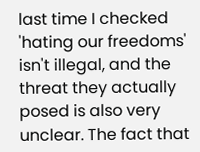last time I checked 'hating our freedoms' isn't illegal, and the threat they actually posed is also very unclear. The fact that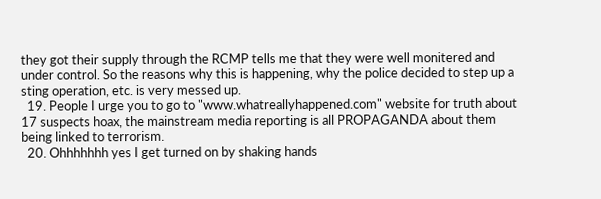they got their supply through the RCMP tells me that they were well monitered and under control. So the reasons why this is happening, why the police decided to step up a sting operation, etc. is very messed up.
  19. People I urge you to go to "www.whatreallyhappened.com" website for truth about 17 suspects hoax, the mainstream media reporting is all PROPAGANDA about them being linked to terrorism.
  20. Ohhhhhhh yes I get turned on by shaking hands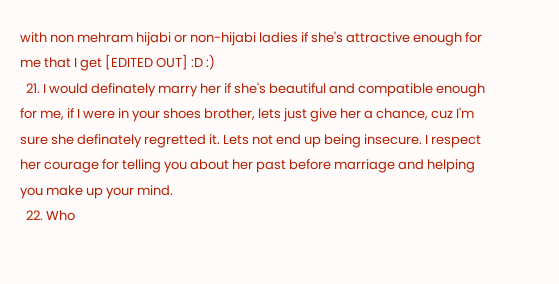with non mehram hijabi or non-hijabi ladies if she's attractive enough for me that I get [EDITED OUT] :D :)
  21. I would definately marry her if she's beautiful and compatible enough for me, if I were in your shoes brother, lets just give her a chance, cuz I'm sure she definately regretted it. Lets not end up being insecure. I respect her courage for telling you about her past before marriage and helping you make up your mind.
  22. Who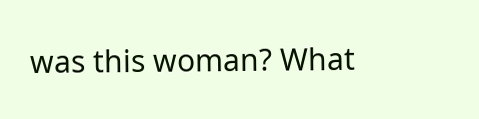was this woman? What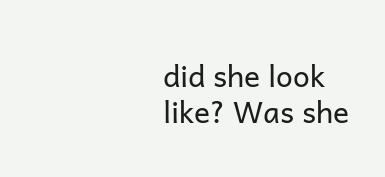did she look like? Was she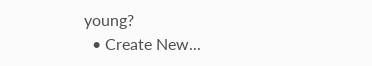young?
  • Create New...